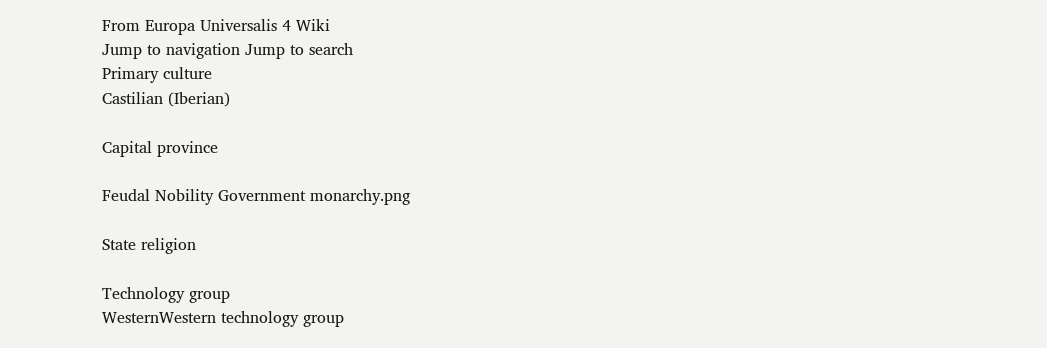From Europa Universalis 4 Wiki
Jump to navigation Jump to search
Primary culture
Castilian (Iberian)

Capital province

Feudal Nobility Government monarchy.png

State religion

Technology group
WesternWestern technology group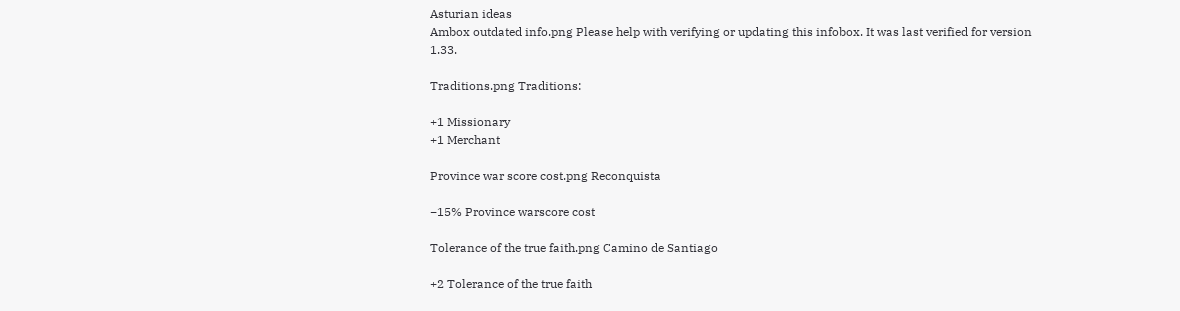Asturian ideas
Ambox outdated info.png Please help with verifying or updating this infobox. It was last verified for version 1.33.

Traditions.png Traditions:

+1 Missionary
+1 Merchant

Province war score cost.png Reconquista

−15% Province warscore cost

Tolerance of the true faith.png Camino de Santiago

+2 Tolerance of the true faith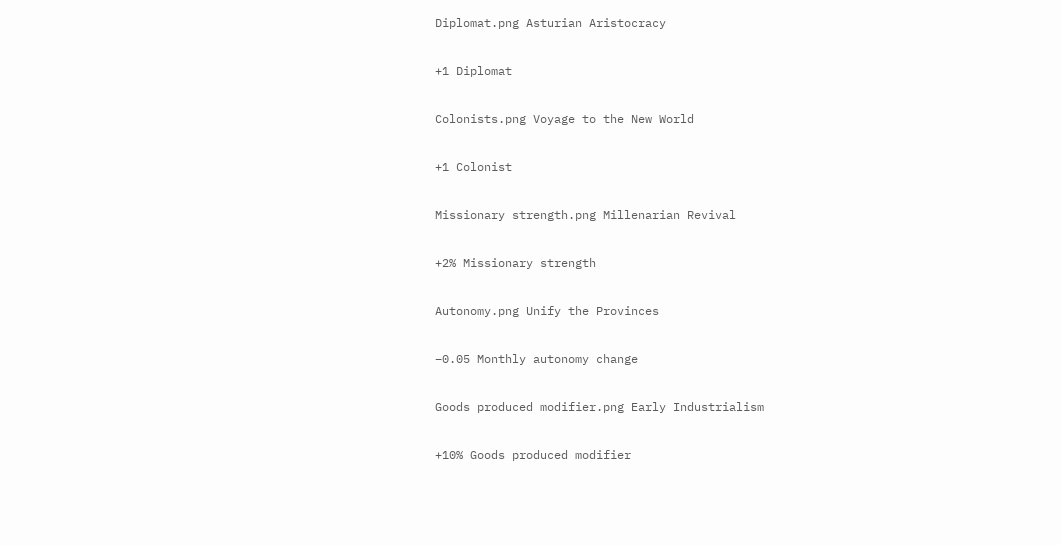Diplomat.png Asturian Aristocracy

+1 Diplomat

Colonists.png Voyage to the New World

+1 Colonist

Missionary strength.png Millenarian Revival

+2% Missionary strength

Autonomy.png Unify the Provinces

−0.05 Monthly autonomy change

Goods produced modifier.png Early Industrialism

+10% Goods produced modifier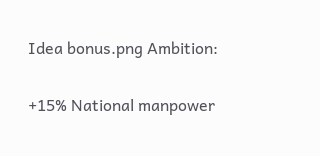Idea bonus.png Ambition:

+15% National manpower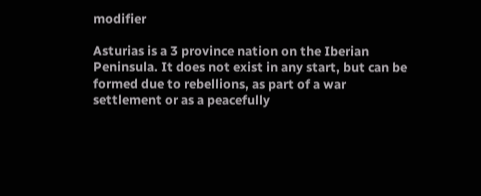modifier

Asturias is a 3 province nation on the Iberian Peninsula. It does not exist in any start, but can be formed due to rebellions, as part of a war settlement or as a peacefully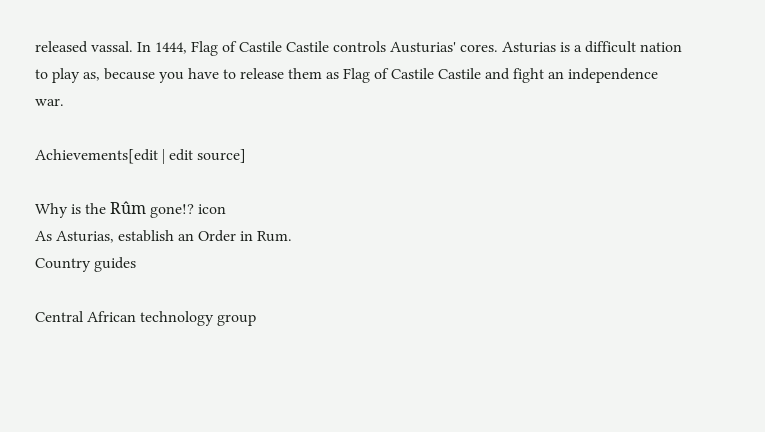released vassal. In 1444, Flag of Castile Castile controls Austurias' cores. Asturias is a difficult nation to play as, because you have to release them as Flag of Castile Castile and fight an independence war.

Achievements[edit | edit source]

Why is the Rûm gone!? icon
As Asturias, establish an Order in Rum.
Country guides

Central African technology group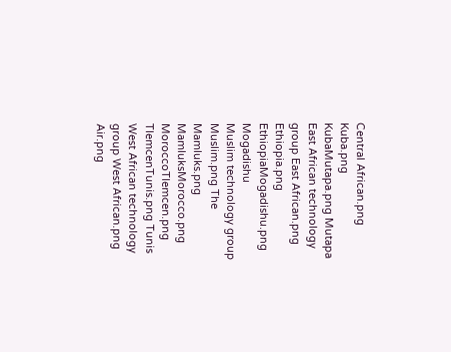Central African.png Kuba.png KubaMutapa.png Mutapa
East African technology group East African.png Ethiopia.png EthiopiaMogadishu.png Mogadishu
Muslim technology group Muslim.png The Mamluks.png MamluksMorocco.png MoroccoTlemcen.png TlemcenTunis.png Tunis
West African technology group West African.png Air.png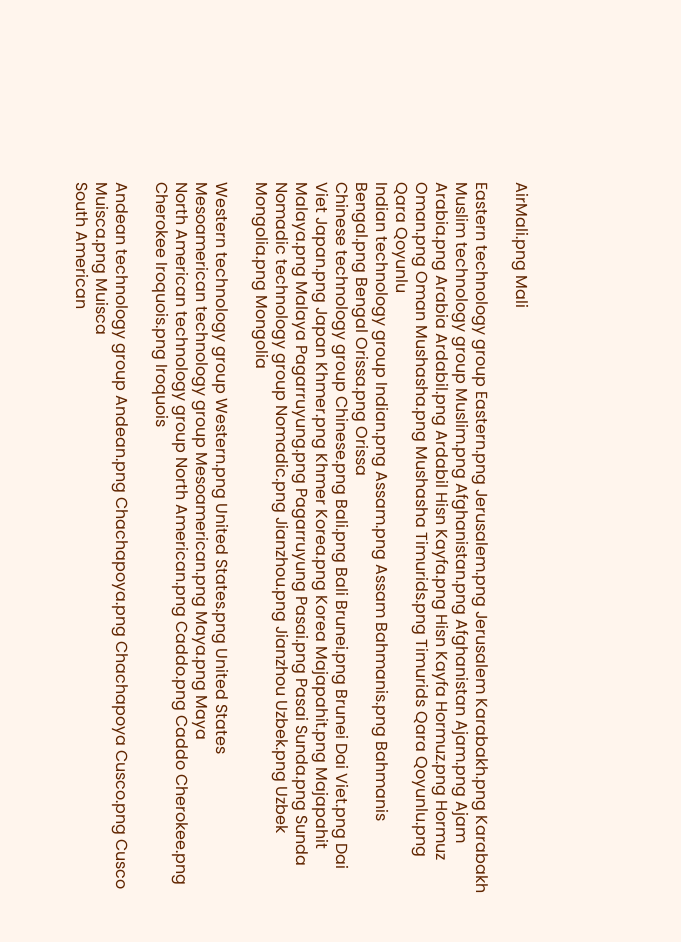AirMali.png Mali

Eastern technology group Eastern.png Jerusalem.png Jerusalem Karabakh.png Karabakh
Muslim technology group Muslim.png Afghanistan.png Afghanistan Ajam.png Ajam Arabia.png Arabia Ardabil.png Ardabil Hisn Kayfa.png Hisn Kayfa Hormuz.png Hormuz Oman.png Oman Mushasha.png Mushasha Timurids.png Timurids Qara Qoyunlu.png Qara Qoyunlu
Indian technology group Indian.png Assam.png Assam Bahmanis.png Bahmanis Bengal.png Bengal Orissa.png Orissa
Chinese technology group Chinese.png Bali.png Bali Brunei.png Brunei Dai Viet.png Dai Viet Japan.png Japan Khmer.png Khmer Korea.png Korea Majapahit.png Majapahit Malaya.png Malaya Pagarruyung.png Pagarruyung Pasai.png Pasai Sunda.png Sunda
Nomadic technology group Nomadic.png Jianzhou.png Jianzhou Uzbek.png Uzbek Mongolia.png Mongolia

Western technology group Western.png United States.png United States
Mesoamerican technology group Mesoamerican.png Maya.png Maya
North American technology group North American.png Caddo.png Caddo Cherokee.png Cherokee Iroquois.png Iroquois

Andean technology group Andean.png Chachapoya.png Chachapoya Cusco.png Cusco Muisca.png Muisca
South American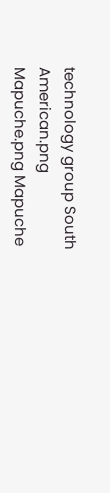technology group South American.png Mapuche.png Mapuche